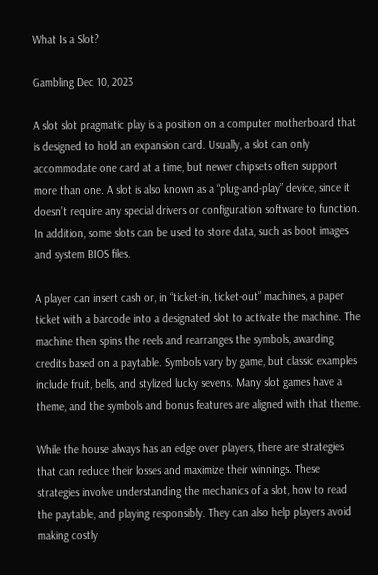What Is a Slot?

Gambling Dec 10, 2023

A slot slot pragmatic play is a position on a computer motherboard that is designed to hold an expansion card. Usually, a slot can only accommodate one card at a time, but newer chipsets often support more than one. A slot is also known as a “plug-and-play” device, since it doesn’t require any special drivers or configuration software to function. In addition, some slots can be used to store data, such as boot images and system BIOS files.

A player can insert cash or, in “ticket-in, ticket-out” machines, a paper ticket with a barcode into a designated slot to activate the machine. The machine then spins the reels and rearranges the symbols, awarding credits based on a paytable. Symbols vary by game, but classic examples include fruit, bells, and stylized lucky sevens. Many slot games have a theme, and the symbols and bonus features are aligned with that theme.

While the house always has an edge over players, there are strategies that can reduce their losses and maximize their winnings. These strategies involve understanding the mechanics of a slot, how to read the paytable, and playing responsibly. They can also help players avoid making costly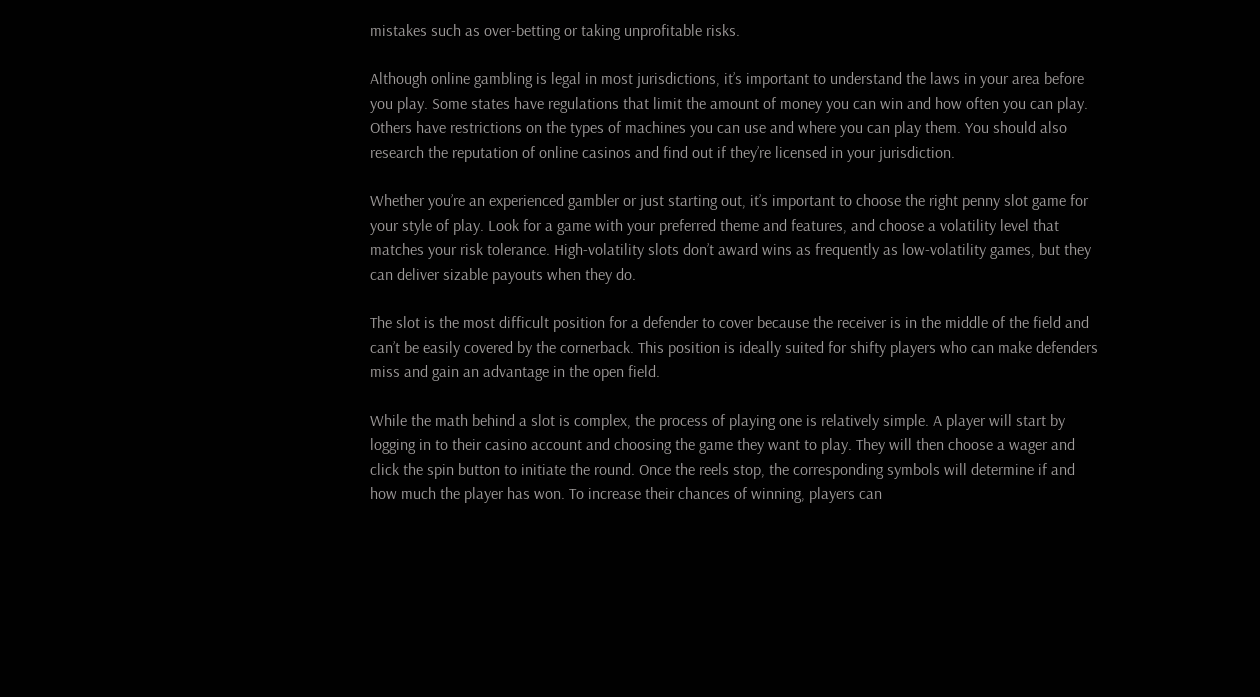mistakes such as over-betting or taking unprofitable risks.

Although online gambling is legal in most jurisdictions, it’s important to understand the laws in your area before you play. Some states have regulations that limit the amount of money you can win and how often you can play. Others have restrictions on the types of machines you can use and where you can play them. You should also research the reputation of online casinos and find out if they’re licensed in your jurisdiction.

Whether you’re an experienced gambler or just starting out, it’s important to choose the right penny slot game for your style of play. Look for a game with your preferred theme and features, and choose a volatility level that matches your risk tolerance. High-volatility slots don’t award wins as frequently as low-volatility games, but they can deliver sizable payouts when they do.

The slot is the most difficult position for a defender to cover because the receiver is in the middle of the field and can’t be easily covered by the cornerback. This position is ideally suited for shifty players who can make defenders miss and gain an advantage in the open field.

While the math behind a slot is complex, the process of playing one is relatively simple. A player will start by logging in to their casino account and choosing the game they want to play. They will then choose a wager and click the spin button to initiate the round. Once the reels stop, the corresponding symbols will determine if and how much the player has won. To increase their chances of winning, players can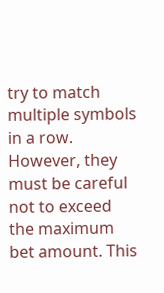try to match multiple symbols in a row. However, they must be careful not to exceed the maximum bet amount. This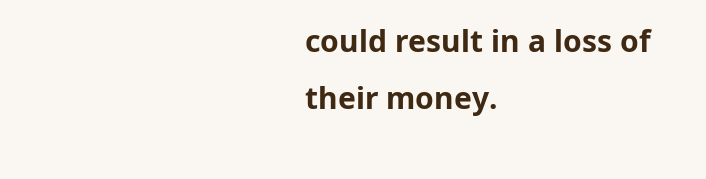could result in a loss of their money.